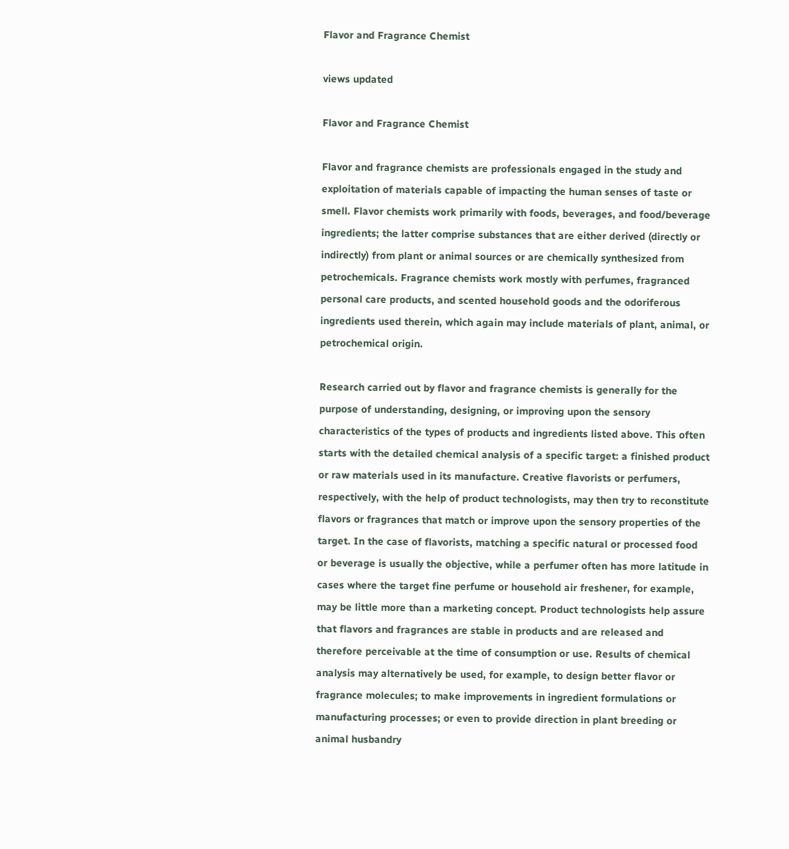Flavor and Fragrance Chemist

views updated

Flavor and Fragrance Chemist

Flavor and fragrance chemists are professionals engaged in the study and exploitation of materials capable of impacting the human senses of taste or smell. Flavor chemists work primarily with foods, beverages, and food/beverage ingredients; the latter comprise substances that are either derived (directly or indirectly) from plant or animal sources or are chemically synthesized from petrochemicals. Fragrance chemists work mostly with perfumes, fragranced personal care products, and scented household goods and the odoriferous ingredients used therein, which again may include materials of plant, animal, or petrochemical origin.

Research carried out by flavor and fragrance chemists is generally for the purpose of understanding, designing, or improving upon the sensory characteristics of the types of products and ingredients listed above. This often starts with the detailed chemical analysis of a specific target: a finished product or raw materials used in its manufacture. Creative flavorists or perfumers, respectively, with the help of product technologists, may then try to reconstitute flavors or fragrances that match or improve upon the sensory properties of the target. In the case of flavorists, matching a specific natural or processed food or beverage is usually the objective, while a perfumer often has more latitude in cases where the target fine perfume or household air freshener, for example, may be little more than a marketing concept. Product technologists help assure that flavors and fragrances are stable in products and are released and therefore perceivable at the time of consumption or use. Results of chemical analysis may alternatively be used, for example, to design better flavor or fragrance molecules; to make improvements in ingredient formulations or manufacturing processes; or even to provide direction in plant breeding or animal husbandry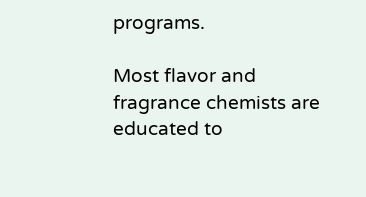programs.

Most flavor and fragrance chemists are educated to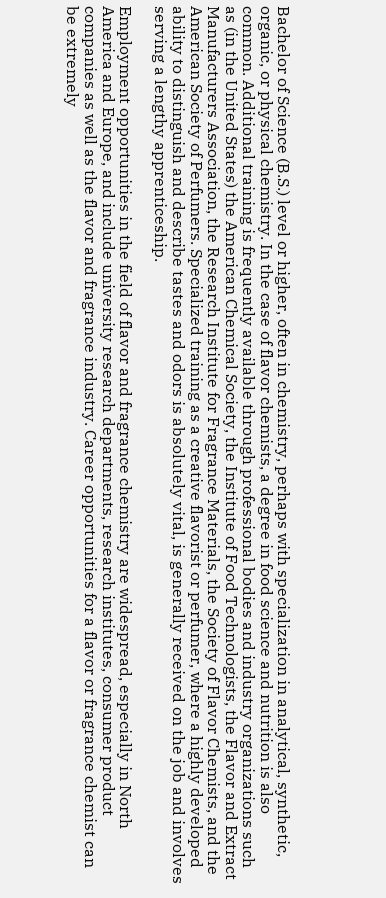Bachelor of Science (B.S.) level or higher, often in chemistry, perhaps with specialization in analytical, synthetic, organic, or physical chemistry. In the case of flavor chemists, a degree in food science and nutrition is also common. Additional training is frequently available through professional bodies and industry organizations such as (in the United States) the American Chemical Society, the Institute of Food Technologists, the Flavor and Extract Manufacturers Association, the Research Institute for Fragrance Materials, the Society of Flavor Chemists, and the American Society of Perfumers. Specialized training as a creative flavorist or perfumer, where a highly developed ability to distinguish and describe tastes and odors is absolutely vital, is generally received on the job and involves serving a lengthy apprenticeship.

Employment opportunities in the field of flavor and fragrance chemistry are widespread, especially in North America and Europe, and include university research departments, research institutes, consumer product companies as well as the flavor and fragrance industry. Career opportunities for a flavor or fragrance chemist can be extremely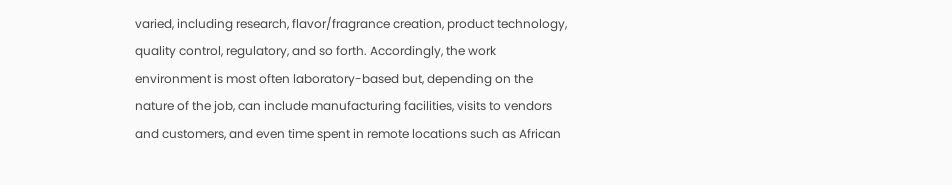varied, including research, flavor/fragrance creation, product technology, quality control, regulatory, and so forth. Accordingly, the work environment is most often laboratory-based but, depending on the nature of the job, can include manufacturing facilities, visits to vendors and customers, and even time spent in remote locations such as African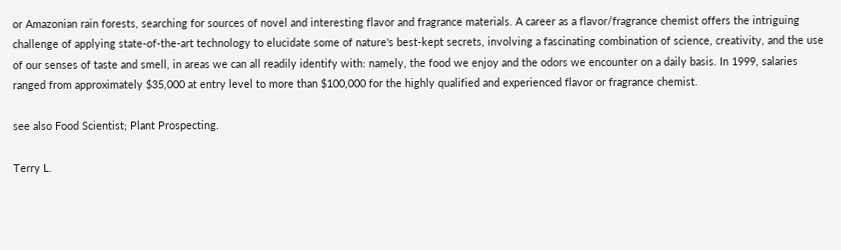or Amazonian rain forests, searching for sources of novel and interesting flavor and fragrance materials. A career as a flavor/fragrance chemist offers the intriguing challenge of applying state-of-the-art technology to elucidate some of nature's best-kept secrets, involving a fascinating combination of science, creativity, and the use of our senses of taste and smell, in areas we can all readily identify with: namely, the food we enjoy and the odors we encounter on a daily basis. In 1999, salaries ranged from approximately $35,000 at entry level to more than $100,000 for the highly qualified and experienced flavor or fragrance chemist.

see also Food Scientist; Plant Prospecting.

Terry L.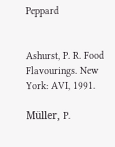Peppard


Ashurst, P. R. Food Flavourings. New York: AVI, 1991.

Müller, P.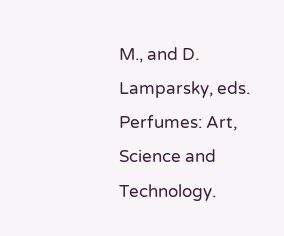M., and D. Lamparsky, eds. Perfumes: Art, Science and Technology.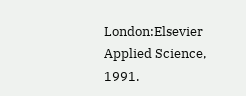London:Elsevier Applied Science, 1991.